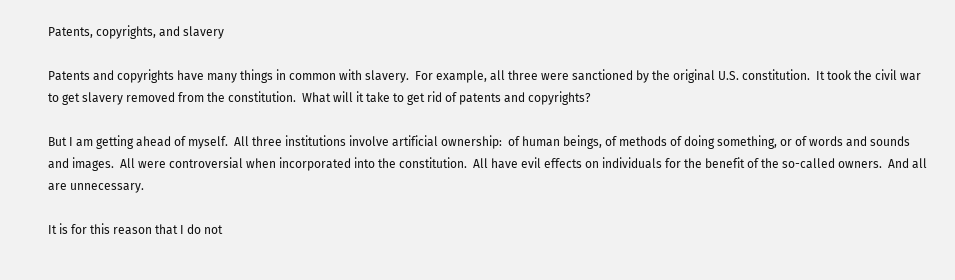Patents, copyrights, and slavery

Patents and copyrights have many things in common with slavery.  For example, all three were sanctioned by the original U.S. constitution.  It took the civil war to get slavery removed from the constitution.  What will it take to get rid of patents and copyrights?

But I am getting ahead of myself.  All three institutions involve artificial ownership:  of human beings, of methods of doing something, or of words and sounds and images.  All were controversial when incorporated into the constitution.  All have evil effects on individuals for the benefit of the so-called owners.  And all are unnecessary.

It is for this reason that I do not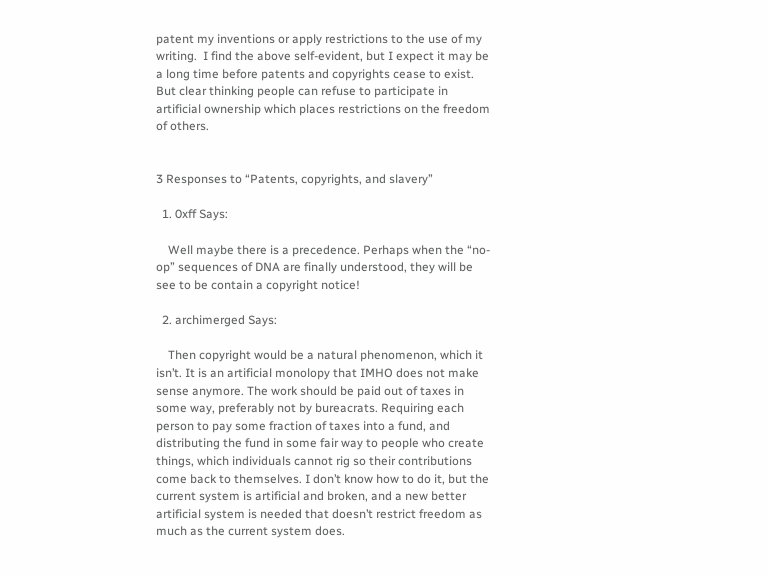patent my inventions or apply restrictions to the use of my writing.  I find the above self-evident, but I expect it may be a long time before patents and copyrights cease to exist.  But clear thinking people can refuse to participate in  artificial ownership which places restrictions on the freedom of others.


3 Responses to “Patents, copyrights, and slavery”

  1. 0xff Says:

    Well maybe there is a precedence. Perhaps when the “no-op” sequences of DNA are finally understood, they will be see to be contain a copyright notice!

  2. archimerged Says:

    Then copyright would be a natural phenomenon, which it isn’t. It is an artificial monolopy that IMHO does not make sense anymore. The work should be paid out of taxes in some way, preferably not by bureacrats. Requiring each person to pay some fraction of taxes into a fund, and distributing the fund in some fair way to people who create things, which individuals cannot rig so their contributions come back to themselves. I don’t know how to do it, but the current system is artificial and broken, and a new better artificial system is needed that doesn’t restrict freedom as much as the current system does.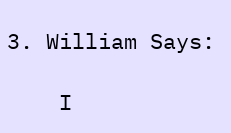3. William Says:

    I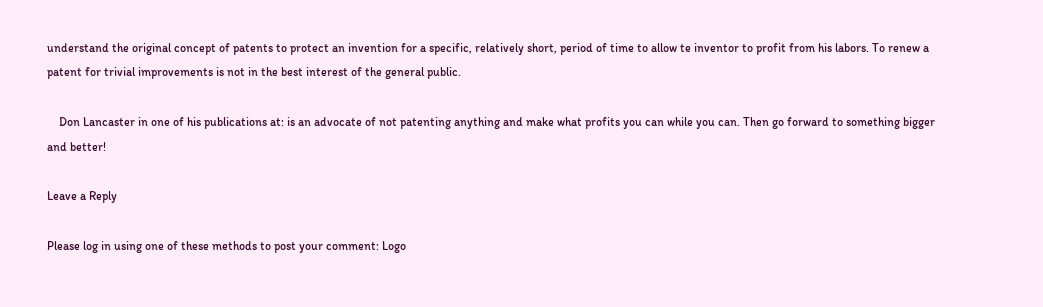understand the original concept of patents to protect an invention for a specific, relatively short, period of time to allow te inventor to profit from his labors. To renew a patent for trivial improvements is not in the best interest of the general public.

    Don Lancaster in one of his publications at: is an advocate of not patenting anything and make what profits you can while you can. Then go forward to something bigger and better!

Leave a Reply

Please log in using one of these methods to post your comment: Logo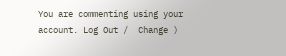You are commenting using your account. Log Out /  Change )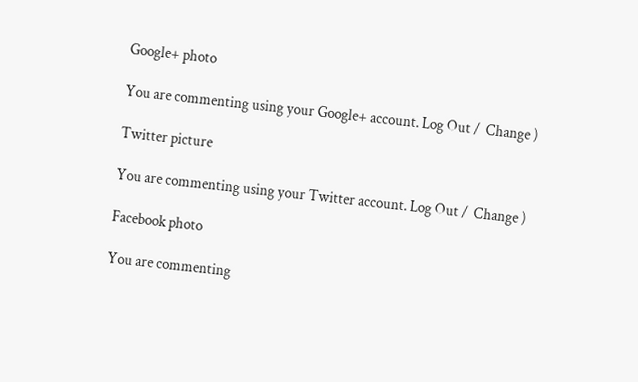Google+ photo

You are commenting using your Google+ account. Log Out /  Change )

Twitter picture

You are commenting using your Twitter account. Log Out /  Change )

Facebook photo

You are commenting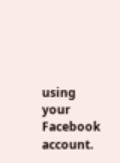using your Facebook account.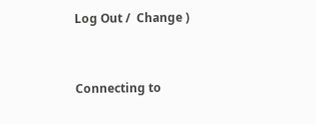Log Out /  Change )


Connecting to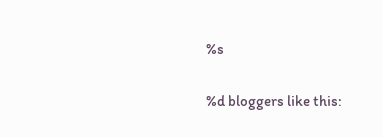%s

%d bloggers like this: